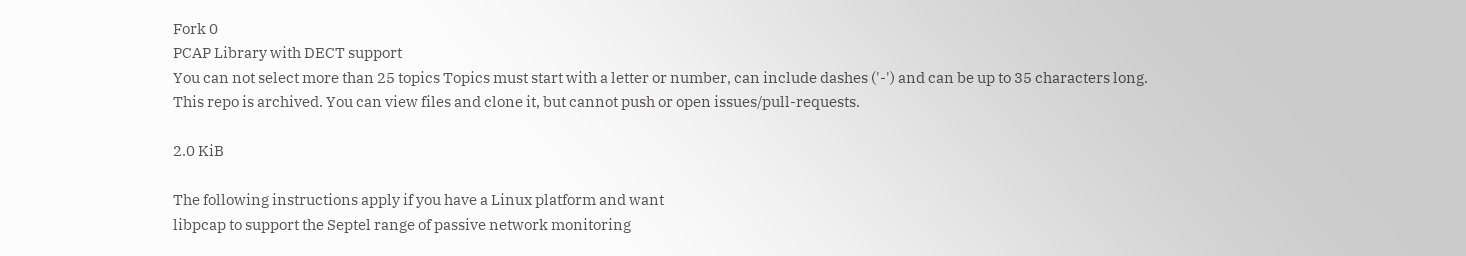Fork 0
PCAP Library with DECT support
You can not select more than 25 topics Topics must start with a letter or number, can include dashes ('-') and can be up to 35 characters long.
This repo is archived. You can view files and clone it, but cannot push or open issues/pull-requests.

2.0 KiB

The following instructions apply if you have a Linux platform and want
libpcap to support the Septel range of passive network monitoring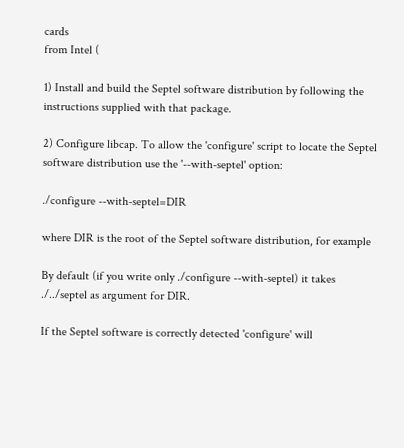cards
from Intel (

1) Install and build the Septel software distribution by following the
instructions supplied with that package.

2) Configure libcap. To allow the 'configure' script to locate the Septel
software distribution use the '--with-septel' option:

./configure --with-septel=DIR

where DIR is the root of the Septel software distribution, for example

By default (if you write only ./configure --with-septel) it takes
./../septel as argument for DIR.

If the Septel software is correctly detected 'configure' will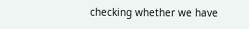checking whether we have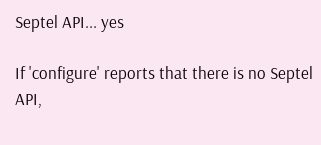Septel API... yes

If 'configure' reports that there is no Septel API,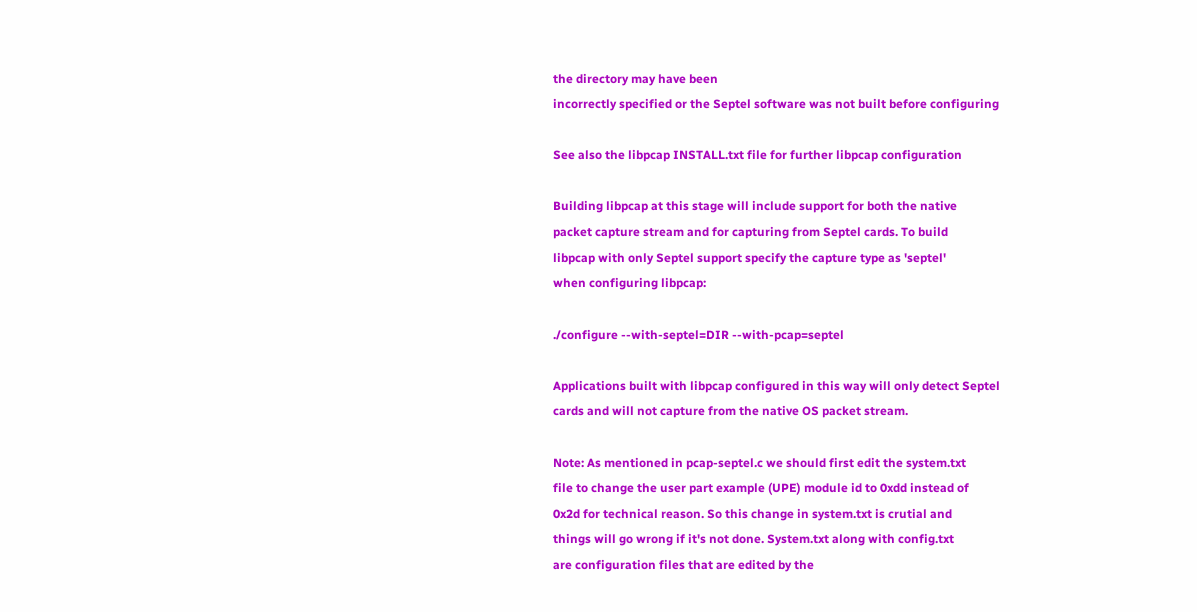the directory may have been
incorrectly specified or the Septel software was not built before configuring

See also the libpcap INSTALL.txt file for further libpcap configuration

Building libpcap at this stage will include support for both the native
packet capture stream and for capturing from Septel cards. To build
libpcap with only Septel support specify the capture type as 'septel'
when configuring libpcap:

./configure --with-septel=DIR --with-pcap=septel

Applications built with libpcap configured in this way will only detect Septel
cards and will not capture from the native OS packet stream.

Note: As mentioned in pcap-septel.c we should first edit the system.txt
file to change the user part example (UPE) module id to 0xdd instead of
0x2d for technical reason. So this change in system.txt is crutial and
things will go wrong if it's not done. System.txt along with config.txt
are configuration files that are edited by the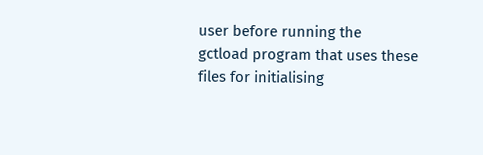user before running the
gctload program that uses these files for initialising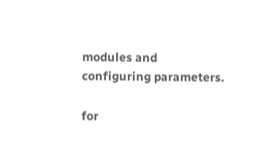modules and
configuring parameters.

for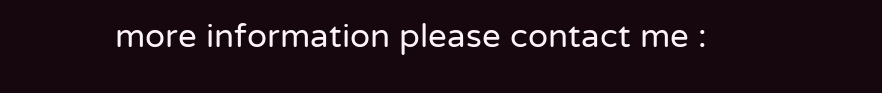more information please contact me :